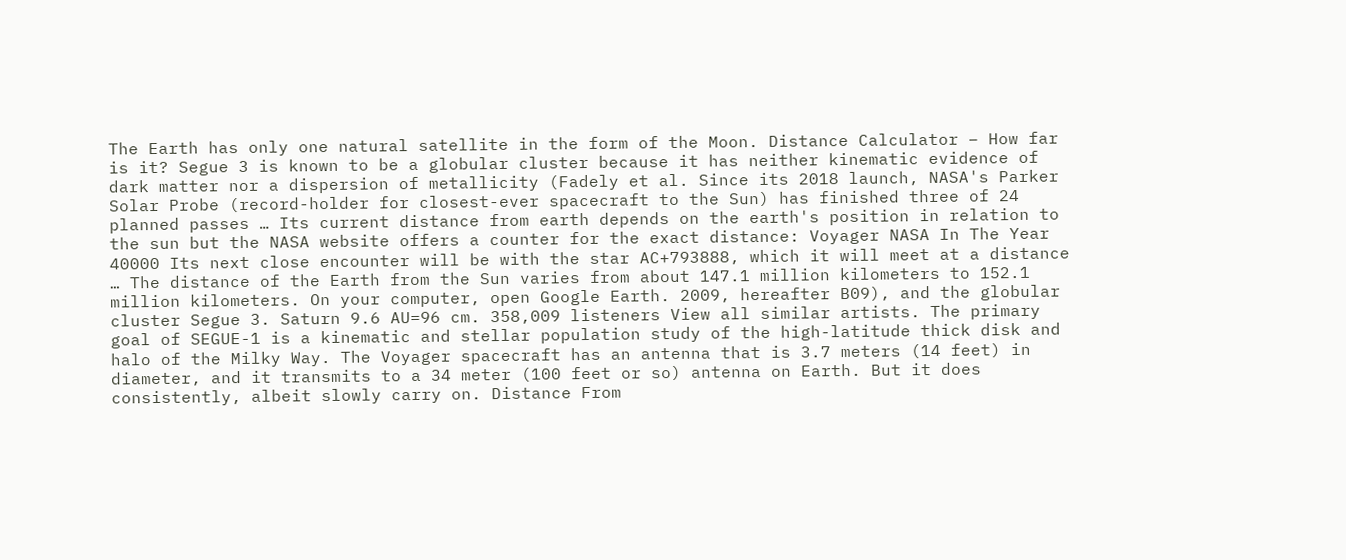The Earth has only one natural satellite in the form of the Moon. Distance Calculator – How far is it? Segue 3 is known to be a globular cluster because it has neither kinematic evidence of dark matter nor a dispersion of metallicity (Fadely et al. Since its 2018 launch, NASA's Parker Solar Probe (record-holder for closest-ever spacecraft to the Sun) has finished three of 24 planned passes … Its current distance from earth depends on the earth's position in relation to the sun but the NASA website offers a counter for the exact distance: Voyager NASA In The Year 40000 Its next close encounter will be with the star AC+793888, which it will meet at a distance … The distance of the Earth from the Sun varies from about 147.1 million kilometers to 152.1 million kilometers. On your computer, open Google Earth. 2009, hereafter B09), and the globular cluster Segue 3. Saturn 9.6 AU=96 cm. 358,009 listeners View all similar artists. The primary goal of SEGUE-1 is a kinematic and stellar population study of the high-latitude thick disk and halo of the Milky Way. The Voyager spacecraft has an antenna that is 3.7 meters (14 feet) in diameter, and it transmits to a 34 meter (100 feet or so) antenna on Earth. But it does consistently, albeit slowly carry on. Distance From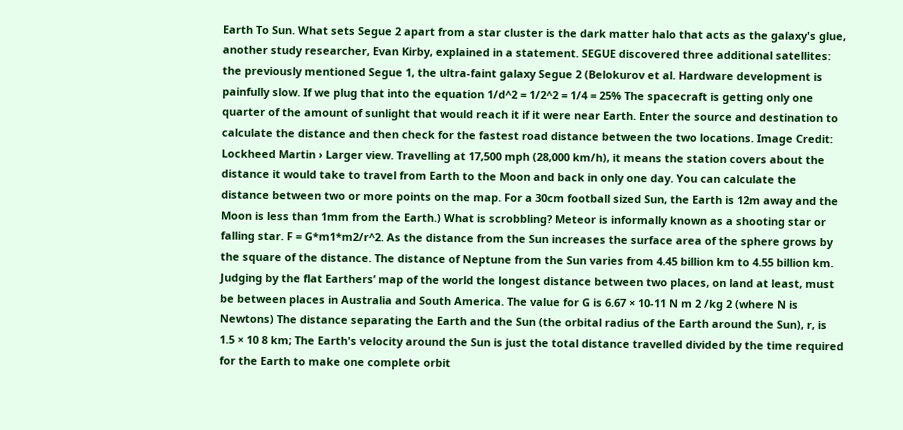Earth To Sun. What sets Segue 2 apart from a star cluster is the dark matter halo that acts as the galaxy's glue, another study researcher, Evan Kirby, explained in a statement. SEGUE discovered three additional satellites: the previously mentioned Segue 1, the ultra-faint galaxy Segue 2 (Belokurov et al. Hardware development is painfully slow. If we plug that into the equation 1/d^2 = 1/2^2 = 1/4 = 25% The spacecraft is getting only one quarter of the amount of sunlight that would reach it if it were near Earth. Enter the source and destination to calculate the distance and then check for the fastest road distance between the two locations. Image Credit: Lockheed Martin › Larger view. Travelling at 17,500 mph (28,000 km/h), it means the station covers about the distance it would take to travel from Earth to the Moon and back in only one day. You can calculate the distance between two or more points on the map. For a 30cm football sized Sun, the Earth is 12m away and the Moon is less than 1mm from the Earth.) What is scrobbling? Meteor is informally known as a shooting star or falling star. F = G*m1*m2/r^2. As the distance from the Sun increases the surface area of the sphere grows by the square of the distance. The distance of Neptune from the Sun varies from 4.45 billion km to 4.55 billion km. Judging by the flat Earthers’ map of the world the longest distance between two places, on land at least, must be between places in Australia and South America. The value for G is 6.67 × 10-11 N m 2 /kg 2 (where N is Newtons) The distance separating the Earth and the Sun (the orbital radius of the Earth around the Sun), r, is 1.5 × 10 8 km; The Earth's velocity around the Sun is just the total distance travelled divided by the time required for the Earth to make one complete orbit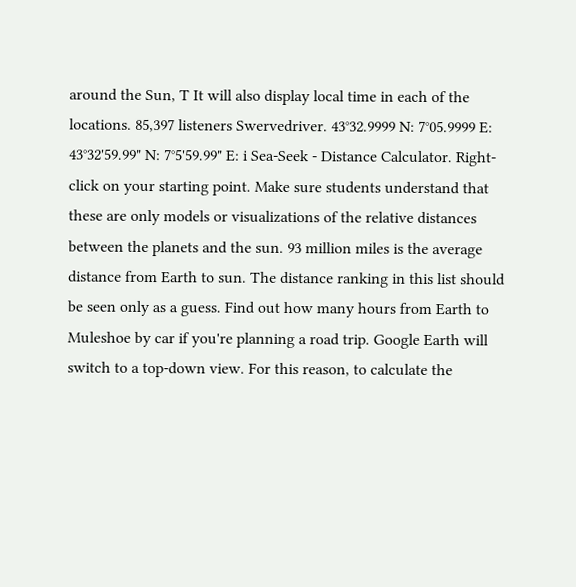around the Sun, T It will also display local time in each of the locations. 85,397 listeners Swervedriver. 43°32.9999 N: 7°05.9999 E: 43°32'59.99" N: 7°5'59.99" E: i Sea-Seek - Distance Calculator. Right-click on your starting point. Make sure students understand that these are only models or visualizations of the relative distances between the planets and the sun. 93 million miles is the average distance from Earth to sun. The distance ranking in this list should be seen only as a guess. Find out how many hours from Earth to Muleshoe by car if you're planning a road trip. Google Earth will switch to a top-down view. For this reason, to calculate the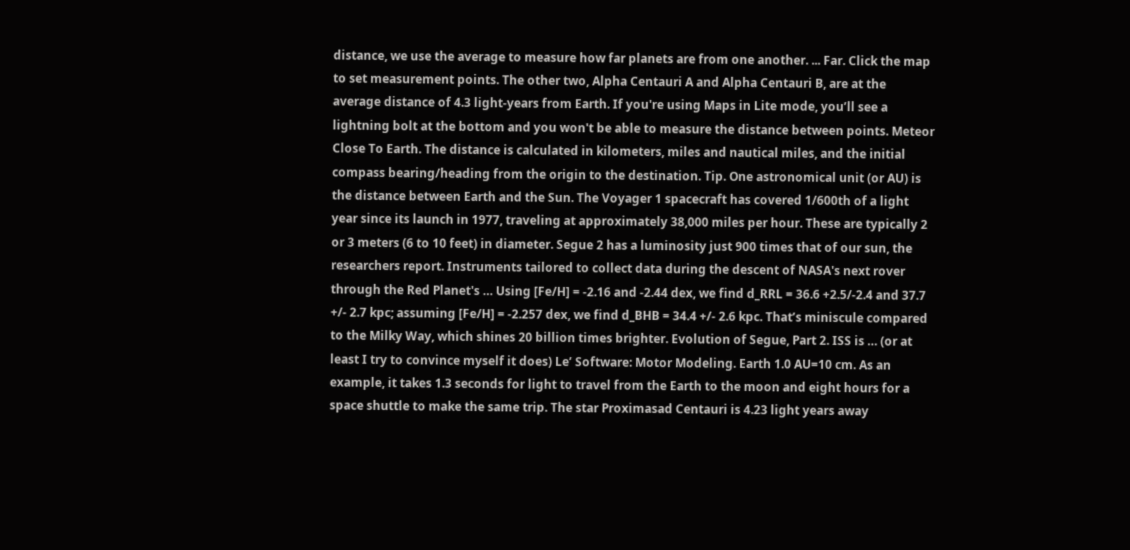distance, we use the average to measure how far planets are from one another. ... Far. Click the map to set measurement points. The other two, Alpha Centauri A and Alpha Centauri B, are at the average distance of 4.3 light-years from Earth. If you're using Maps in Lite mode, you’ll see a lightning bolt at the bottom and you won't be able to measure the distance between points. Meteor Close To Earth. The distance is calculated in kilometers, miles and nautical miles, and the initial compass bearing/heading from the origin to the destination. Tip. One astronomical unit (or AU) is the distance between Earth and the Sun. The Voyager 1 spacecraft has covered 1/600th of a light year since its launch in 1977, traveling at approximately 38,000 miles per hour. These are typically 2 or 3 meters (6 to 10 feet) in diameter. Segue 2 has a luminosity just 900 times that of our sun, the researchers report. Instruments tailored to collect data during the descent of NASA's next rover through the Red Planet's … Using [Fe/H] = -2.16 and -2.44 dex, we find d_RRL = 36.6 +2.5/-2.4 and 37.7 +/- 2.7 kpc; assuming [Fe/H] = -2.257 dex, we find d_BHB = 34.4 +/- 2.6 kpc. That’s miniscule compared to the Milky Way, which shines 20 billion times brighter. Evolution of Segue, Part 2. ISS is … (or at least I try to convince myself it does) Le’ Software: Motor Modeling. Earth 1.0 AU=10 cm. As an example, it takes 1.3 seconds for light to travel from the Earth to the moon and eight hours for a space shuttle to make the same trip. The star Proximasad Centauri is 4.23 light years away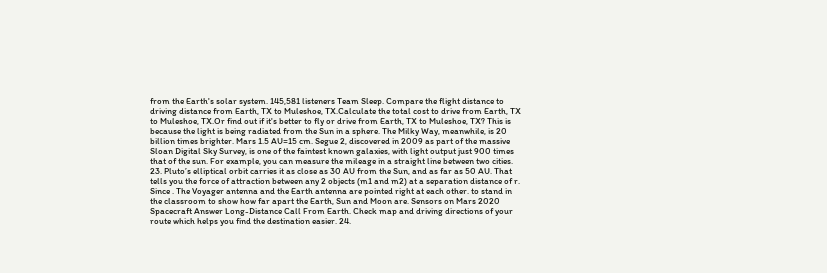from the Earth's solar system. 145,581 listeners Team Sleep. Compare the flight distance to driving distance from Earth, TX to Muleshoe, TX.Calculate the total cost to drive from Earth, TX to Muleshoe, TX.Or find out if it's better to fly or drive from Earth, TX to Muleshoe, TX? This is because the light is being radiated from the Sun in a sphere. The Milky Way, meanwhile, is 20 billion times brighter. Mars 1.5 AU=15 cm. Segue 2, discovered in 2009 as part of the massive Sloan Digital Sky Survey, is one of the faintest known galaxies, with light output just 900 times that of the sun. For example, you can measure the mileage in a straight line between two cities. 23. Pluto’s elliptical orbit carries it as close as 30 AU from the Sun, and as far as 50 AU. That tells you the force of attraction between any 2 objects (m1 and m2) at a separation distance of r. Since . The Voyager antenna and the Earth antenna are pointed right at each other. to stand in the classroom to show how far apart the Earth, Sun and Moon are. Sensors on Mars 2020 Spacecraft Answer Long-Distance Call From Earth. Check map and driving directions of your route which helps you find the destination easier. 24.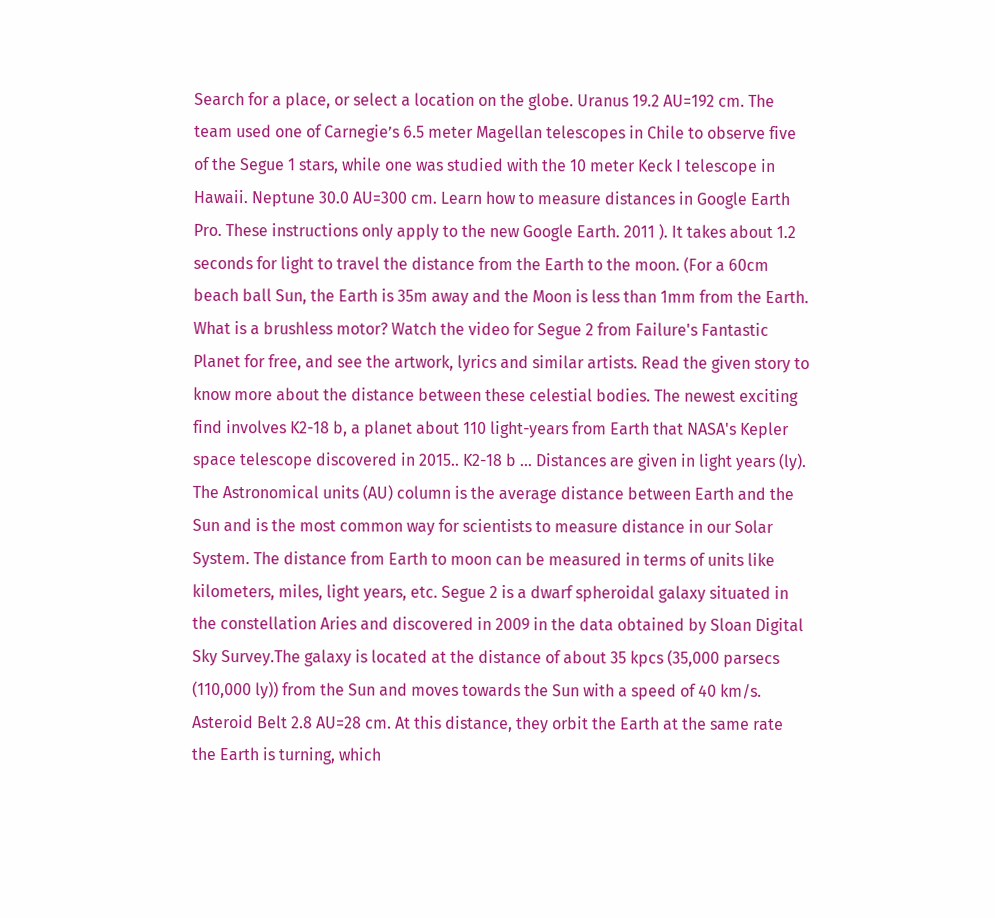Search for a place, or select a location on the globe. Uranus 19.2 AU=192 cm. The team used one of Carnegie’s 6.5 meter Magellan telescopes in Chile to observe five of the Segue 1 stars, while one was studied with the 10 meter Keck I telescope in Hawaii. Neptune 30.0 AU=300 cm. Learn how to measure distances in Google Earth Pro. These instructions only apply to the new Google Earth. 2011 ). It takes about 1.2 seconds for light to travel the distance from the Earth to the moon. (For a 60cm beach ball Sun, the Earth is 35m away and the Moon is less than 1mm from the Earth. What is a brushless motor? Watch the video for Segue 2 from Failure's Fantastic Planet for free, and see the artwork, lyrics and similar artists. Read the given story to know more about the distance between these celestial bodies. The newest exciting find involves K2-18 b, a planet about 110 light-years from Earth that NASA's Kepler space telescope discovered in 2015.. K2-18 b … Distances are given in light years (ly). The Astronomical units (AU) column is the average distance between Earth and the Sun and is the most common way for scientists to measure distance in our Solar System. The distance from Earth to moon can be measured in terms of units like kilometers, miles, light years, etc. Segue 2 is a dwarf spheroidal galaxy situated in the constellation Aries and discovered in 2009 in the data obtained by Sloan Digital Sky Survey.The galaxy is located at the distance of about 35 kpcs (35,000 parsecs (110,000 ly)) from the Sun and moves towards the Sun with a speed of 40 km/s. Asteroid Belt 2.8 AU=28 cm. At this distance, they orbit the Earth at the same rate the Earth is turning, which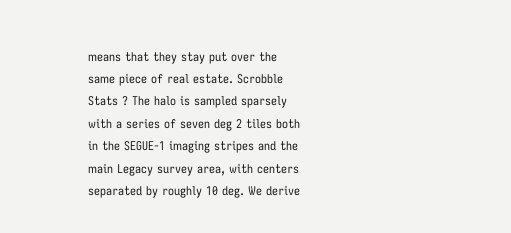means that they stay put over the same piece of real estate. Scrobble Stats ? The halo is sampled sparsely with a series of seven deg 2 tiles both in the SEGUE-1 imaging stripes and the main Legacy survey area, with centers separated by roughly 10 deg. We derive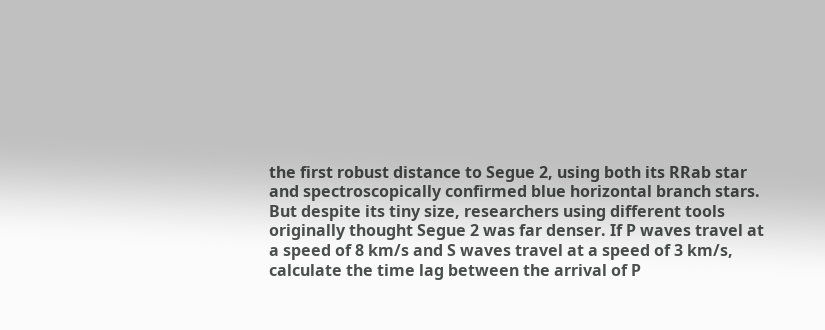the first robust distance to Segue 2, using both its RRab star and spectroscopically confirmed blue horizontal branch stars. But despite its tiny size, researchers using different tools originally thought Segue 2 was far denser. If P waves travel at a speed of 8 km/s and S waves travel at a speed of 3 km/s, calculate the time lag between the arrival of P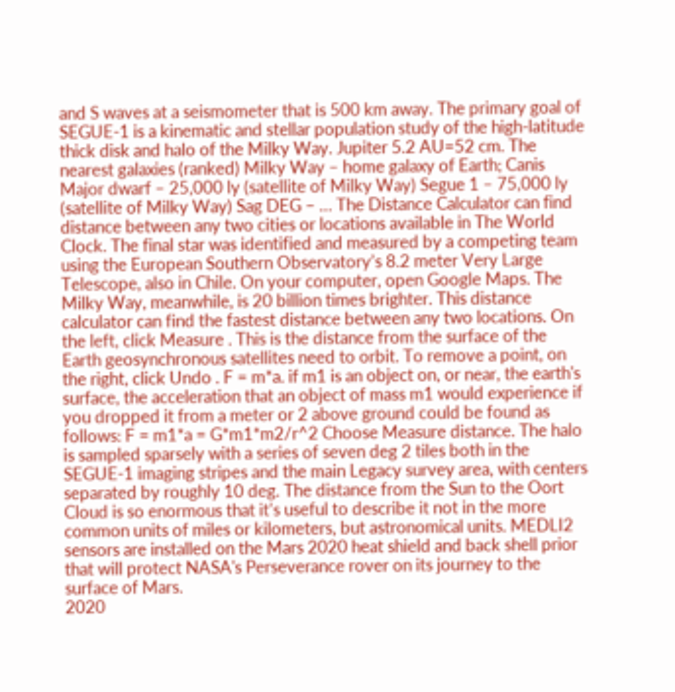and S waves at a seismometer that is 500 km away. The primary goal of SEGUE-1 is a kinematic and stellar population study of the high-latitude thick disk and halo of the Milky Way. Jupiter 5.2 AU=52 cm. The nearest galaxies (ranked) Milky Way – home galaxy of Earth; Canis Major dwarf – 25,000 ly (satellite of Milky Way) Segue 1 – 75,000 ly (satellite of Milky Way) Sag DEG – … The Distance Calculator can find distance between any two cities or locations available in The World Clock. The final star was identified and measured by a competing team using the European Southern Observatory’s 8.2 meter Very Large Telescope, also in Chile. On your computer, open Google Maps. The Milky Way, meanwhile, is 20 billion times brighter. This distance calculator can find the fastest distance between any two locations. On the left, click Measure . This is the distance from the surface of the Earth geosynchronous satellites need to orbit. To remove a point, on the right, click Undo . F = m*a. if m1 is an object on, or near, the earth's surface, the acceleration that an object of mass m1 would experience if you dropped it from a meter or 2 above ground could be found as follows: F = m1*a = G*m1*m2/r^2 Choose Measure distance. The halo is sampled sparsely with a series of seven deg 2 tiles both in the SEGUE-1 imaging stripes and the main Legacy survey area, with centers separated by roughly 10 deg. The distance from the Sun to the Oort Cloud is so enormous that it’s useful to describe it not in the more common units of miles or kilometers, but astronomical units. MEDLI2 sensors are installed on the Mars 2020 heat shield and back shell prior that will protect NASA's Perseverance rover on its journey to the surface of Mars.
2020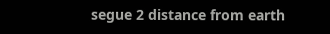segue 2 distance from earth